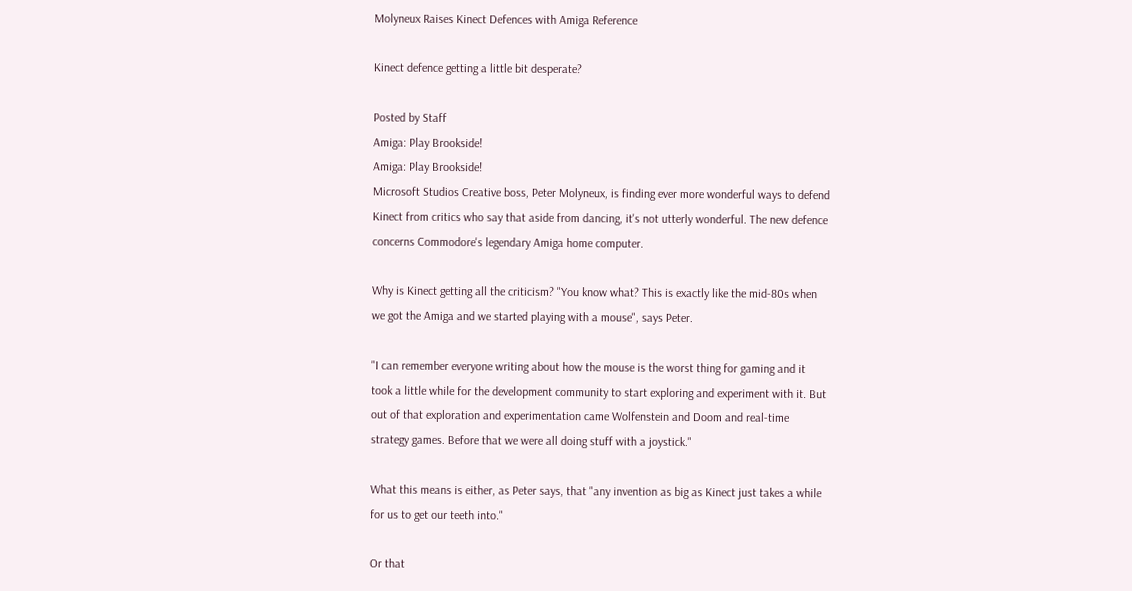Molyneux Raises Kinect Defences with Amiga Reference

Kinect defence getting a little bit desperate?

Posted by Staff
Amiga: Play Brookside!
Amiga: Play Brookside!
Microsoft Studios Creative boss, Peter Molyneux, is finding ever more wonderful ways to defend Kinect from critics who say that aside from dancing, it's not utterly wonderful. The new defence concerns Commodore's legendary Amiga home computer.

Why is Kinect getting all the criticism? "You know what? This is exactly like the mid-80s when we got the Amiga and we started playing with a mouse", says Peter.

"I can remember everyone writing about how the mouse is the worst thing for gaming and it took a little while for the development community to start exploring and experiment with it. But out of that exploration and experimentation came Wolfenstein and Doom and real-time strategy games. Before that we were all doing stuff with a joystick."

What this means is either, as Peter says, that "any invention as big as Kinect just takes a while for us to get our teeth into."

Or that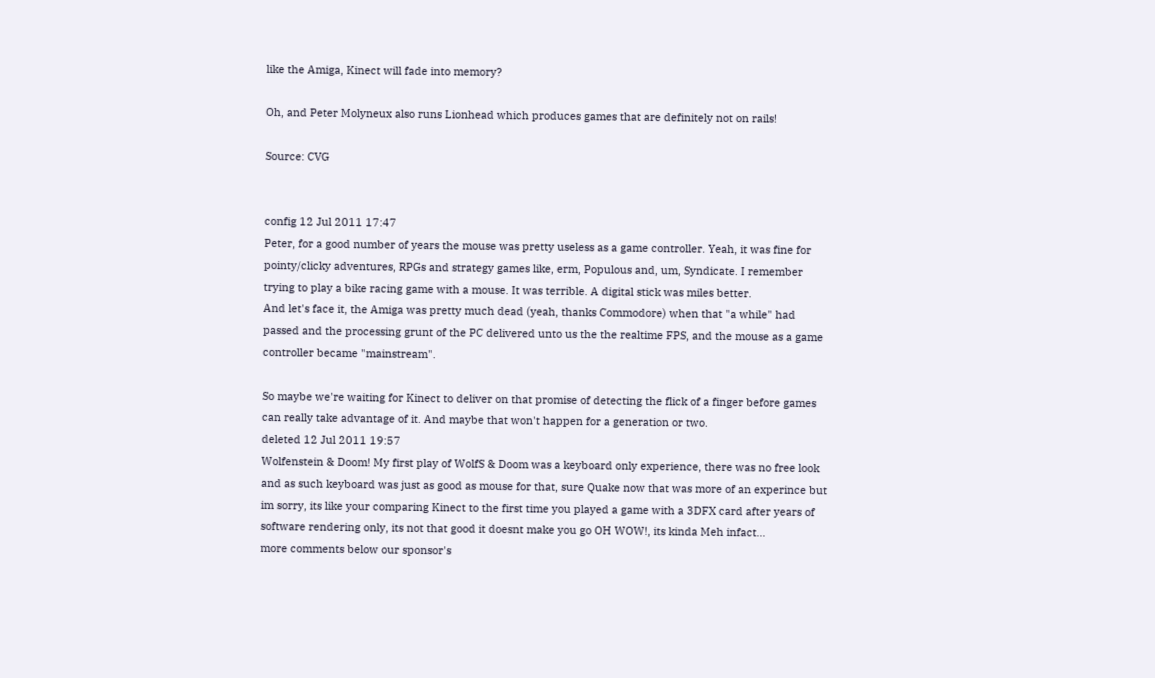like the Amiga, Kinect will fade into memory?

Oh, and Peter Molyneux also runs Lionhead which produces games that are definitely not on rails!

Source: CVG


config 12 Jul 2011 17:47
Peter, for a good number of years the mouse was pretty useless as a game controller. Yeah, it was fine for pointy/clicky adventures, RPGs and strategy games like, erm, Populous and, um, Syndicate. I remember trying to play a bike racing game with a mouse. It was terrible. A digital stick was miles better.
And let's face it, the Amiga was pretty much dead (yeah, thanks Commodore) when that "a while" had passed and the processing grunt of the PC delivered unto us the the realtime FPS, and the mouse as a game controller became "mainstream".

So maybe we're waiting for Kinect to deliver on that promise of detecting the flick of a finger before games can really take advantage of it. And maybe that won't happen for a generation or two.
deleted 12 Jul 2011 19:57
Wolfenstein & Doom! My first play of WolfS & Doom was a keyboard only experience, there was no free look and as such keyboard was just as good as mouse for that, sure Quake now that was more of an experince but im sorry, its like your comparing Kinect to the first time you played a game with a 3DFX card after years of software rendering only, its not that good it doesnt make you go OH WOW!, its kinda Meh infact...
more comments below our sponsor's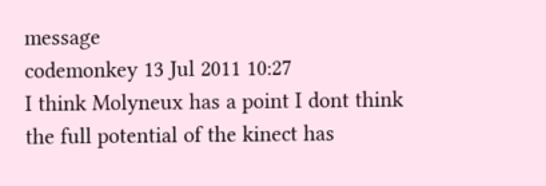message
codemonkey 13 Jul 2011 10:27
I think Molyneux has a point I dont think the full potential of the kinect has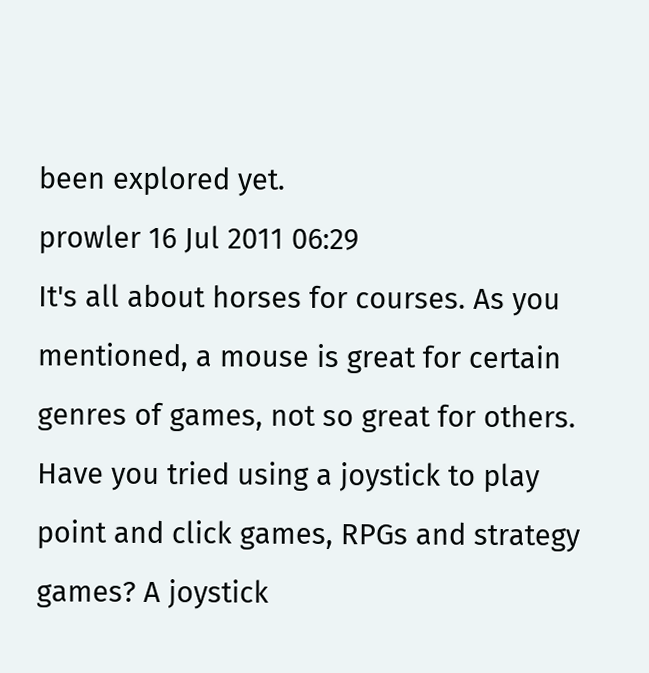been explored yet.
prowler 16 Jul 2011 06:29
It's all about horses for courses. As you mentioned, a mouse is great for certain genres of games, not so great for others. Have you tried using a joystick to play point and click games, RPGs and strategy games? A joystick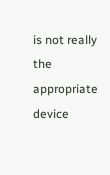is not really the appropriate device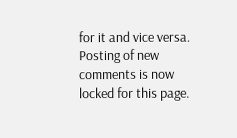for it and vice versa.
Posting of new comments is now locked for this page.